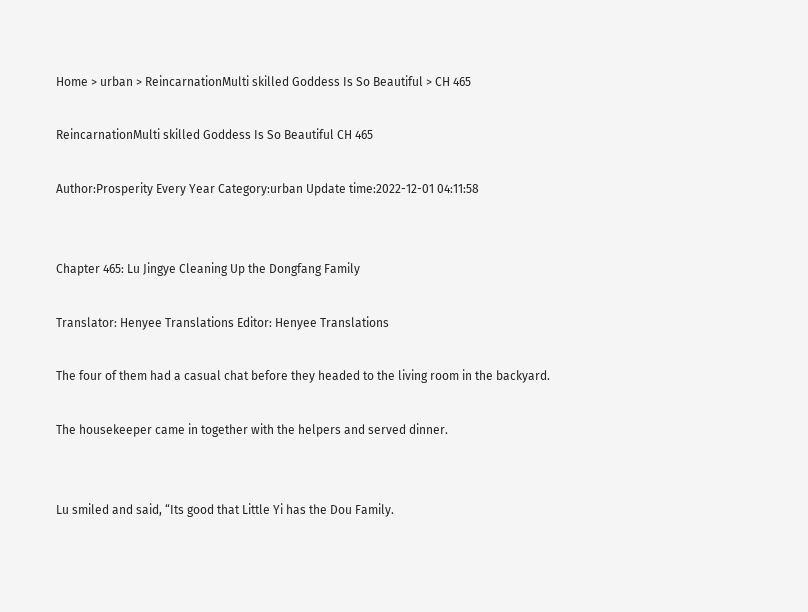Home > urban > ReincarnationMulti skilled Goddess Is So Beautiful > CH 465

ReincarnationMulti skilled Goddess Is So Beautiful CH 465

Author:Prosperity Every Year Category:urban Update time:2022-12-01 04:11:58


Chapter 465: Lu Jingye Cleaning Up the Dongfang Family

Translator: Henyee Translations Editor: Henyee Translations

The four of them had a casual chat before they headed to the living room in the backyard.

The housekeeper came in together with the helpers and served dinner.


Lu smiled and said, “Its good that Little Yi has the Dou Family.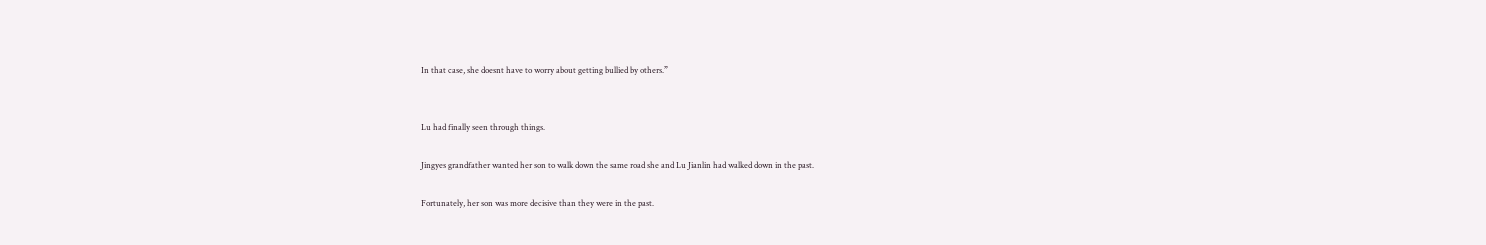In that case, she doesnt have to worry about getting bullied by others.”


Lu had finally seen through things.

Jingyes grandfather wanted her son to walk down the same road she and Lu Jianlin had walked down in the past.

Fortunately, her son was more decisive than they were in the past.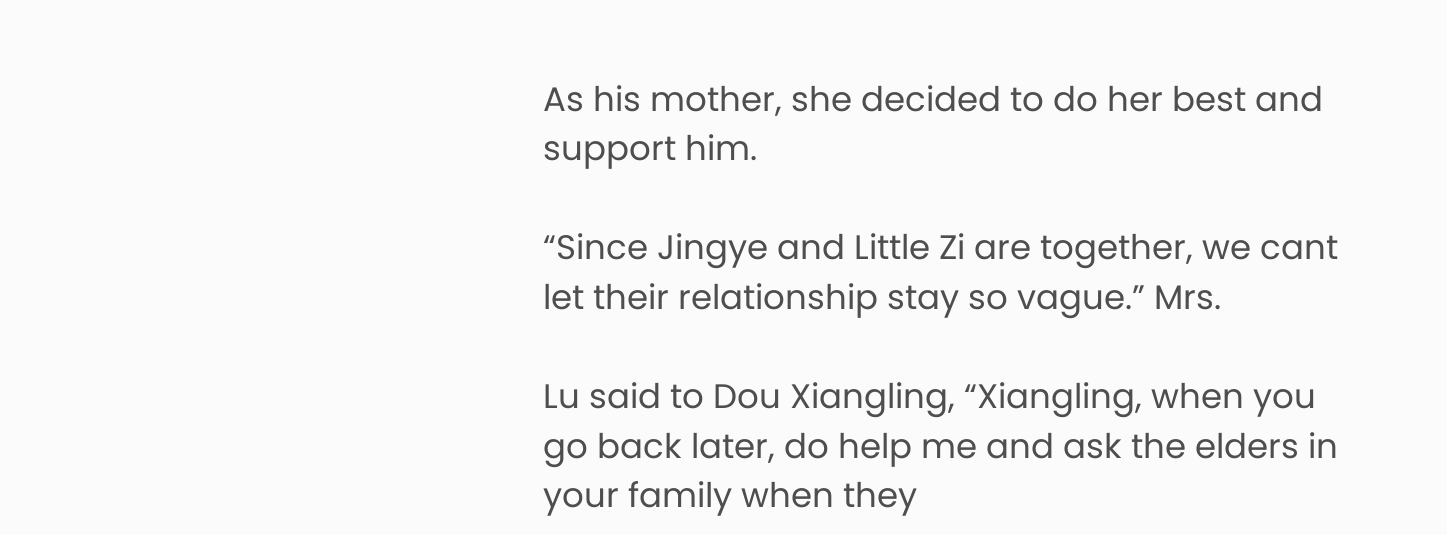As his mother, she decided to do her best and support him.

“Since Jingye and Little Zi are together, we cant let their relationship stay so vague.” Mrs.

Lu said to Dou Xiangling, “Xiangling, when you go back later, do help me and ask the elders in your family when they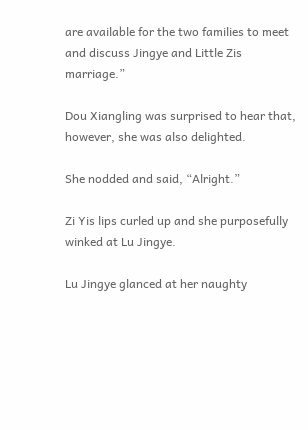are available for the two families to meet and discuss Jingye and Little Zis marriage.”

Dou Xiangling was surprised to hear that, however, she was also delighted.

She nodded and said, “Alright.”

Zi Yis lips curled up and she purposefully winked at Lu Jingye.

Lu Jingye glanced at her naughty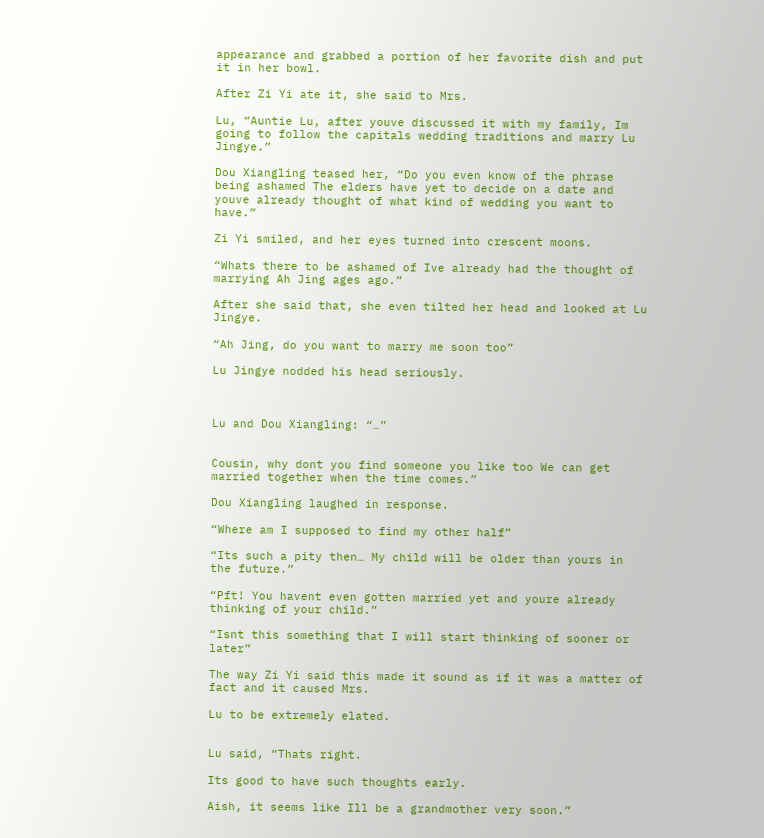appearance and grabbed a portion of her favorite dish and put it in her bowl.

After Zi Yi ate it, she said to Mrs.

Lu, “Auntie Lu, after youve discussed it with my family, Im going to follow the capitals wedding traditions and marry Lu Jingye.”

Dou Xiangling teased her, “Do you even know of the phrase being ashamed The elders have yet to decide on a date and youve already thought of what kind of wedding you want to have.”

Zi Yi smiled, and her eyes turned into crescent moons.

“Whats there to be ashamed of Ive already had the thought of marrying Ah Jing ages ago.”

After she said that, she even tilted her head and looked at Lu Jingye.

“Ah Jing, do you want to marry me soon too”

Lu Jingye nodded his head seriously.



Lu and Dou Xiangling: “…”


Cousin, why dont you find someone you like too We can get married together when the time comes.”

Dou Xiangling laughed in response.

“Where am I supposed to find my other half”

“Its such a pity then… My child will be older than yours in the future.”

“Pft! You havent even gotten married yet and youre already thinking of your child.”

“Isnt this something that I will start thinking of sooner or later”

The way Zi Yi said this made it sound as if it was a matter of fact and it caused Mrs.

Lu to be extremely elated.


Lu said, “Thats right.

Its good to have such thoughts early.

Aish, it seems like Ill be a grandmother very soon.”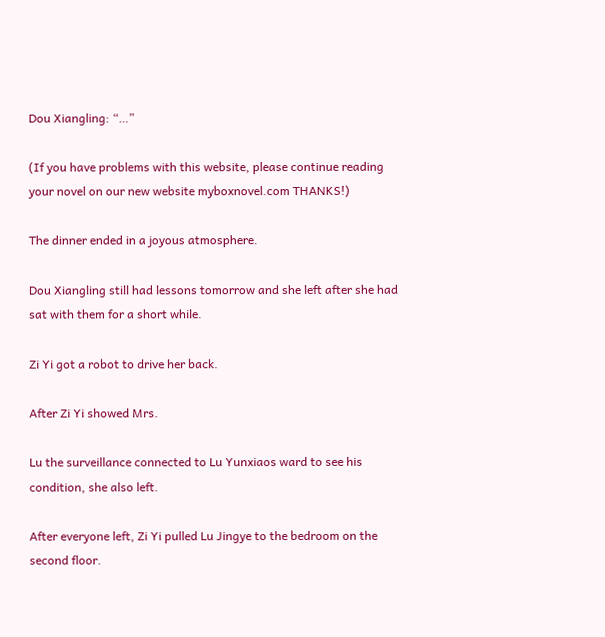Dou Xiangling: “…”

(If you have problems with this website, please continue reading your novel on our new website myboxnovel.com THANKS!)

The dinner ended in a joyous atmosphere.

Dou Xiangling still had lessons tomorrow and she left after she had sat with them for a short while.

Zi Yi got a robot to drive her back.

After Zi Yi showed Mrs.

Lu the surveillance connected to Lu Yunxiaos ward to see his condition, she also left.

After everyone left, Zi Yi pulled Lu Jingye to the bedroom on the second floor.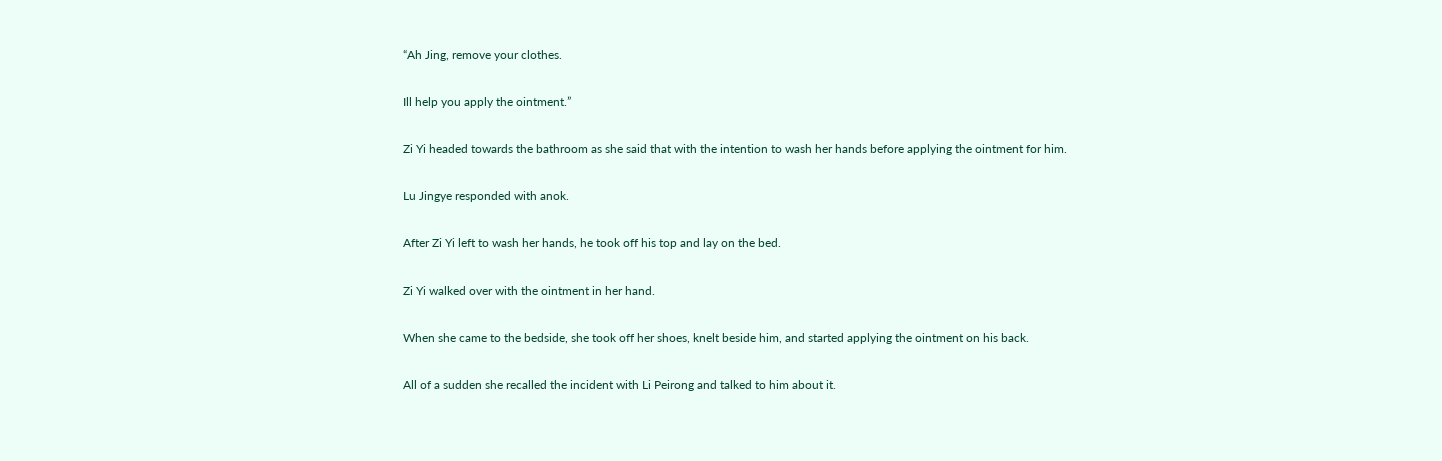“Ah Jing, remove your clothes.

Ill help you apply the ointment.”

Zi Yi headed towards the bathroom as she said that with the intention to wash her hands before applying the ointment for him.

Lu Jingye responded with anok.

After Zi Yi left to wash her hands, he took off his top and lay on the bed.

Zi Yi walked over with the ointment in her hand.

When she came to the bedside, she took off her shoes, knelt beside him, and started applying the ointment on his back.

All of a sudden she recalled the incident with Li Peirong and talked to him about it.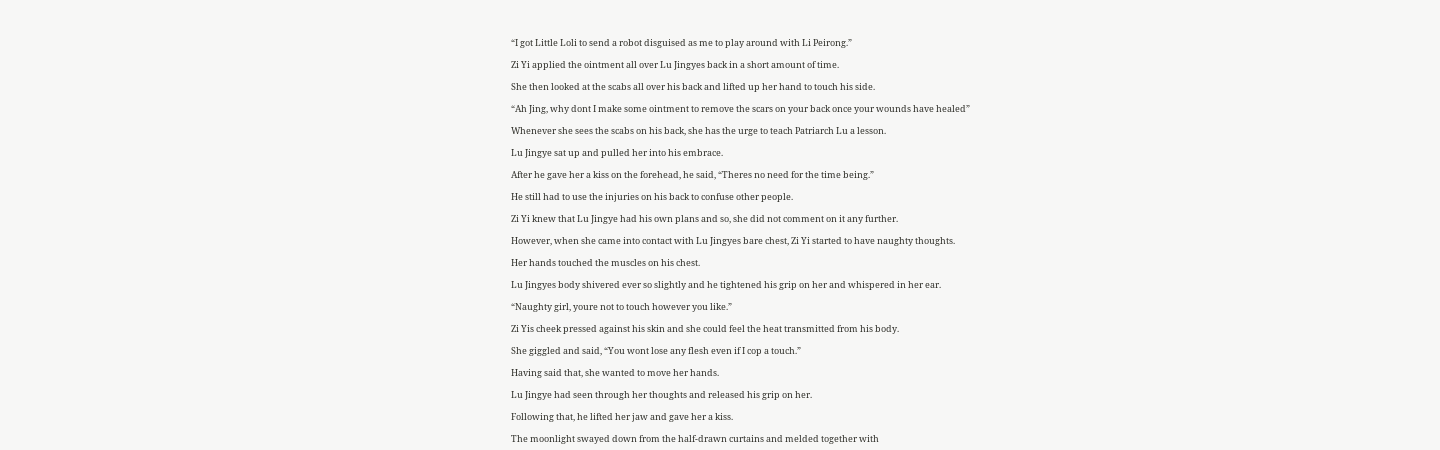“I got Little Loli to send a robot disguised as me to play around with Li Peirong.”

Zi Yi applied the ointment all over Lu Jingyes back in a short amount of time.

She then looked at the scabs all over his back and lifted up her hand to touch his side.

“Ah Jing, why dont I make some ointment to remove the scars on your back once your wounds have healed”

Whenever she sees the scabs on his back, she has the urge to teach Patriarch Lu a lesson.

Lu Jingye sat up and pulled her into his embrace.

After he gave her a kiss on the forehead, he said, “Theres no need for the time being.”

He still had to use the injuries on his back to confuse other people.

Zi Yi knew that Lu Jingye had his own plans and so, she did not comment on it any further.

However, when she came into contact with Lu Jingyes bare chest, Zi Yi started to have naughty thoughts.

Her hands touched the muscles on his chest.

Lu Jingyes body shivered ever so slightly and he tightened his grip on her and whispered in her ear.

“Naughty girl, youre not to touch however you like.”

Zi Yis cheek pressed against his skin and she could feel the heat transmitted from his body.

She giggled and said, “You wont lose any flesh even if I cop a touch.”

Having said that, she wanted to move her hands.

Lu Jingye had seen through her thoughts and released his grip on her.

Following that, he lifted her jaw and gave her a kiss.

The moonlight swayed down from the half-drawn curtains and melded together with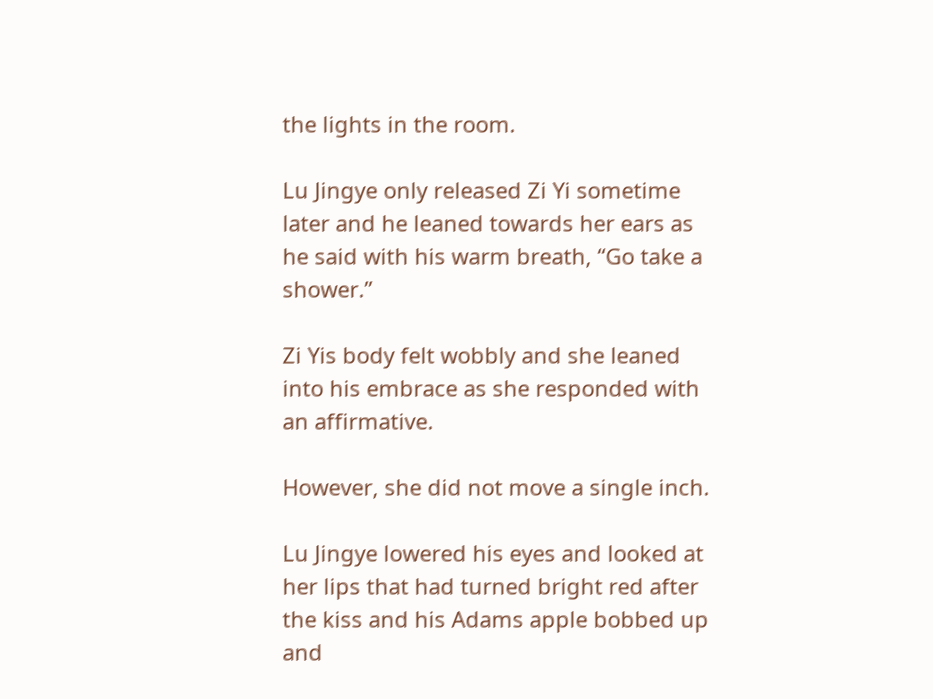the lights in the room.

Lu Jingye only released Zi Yi sometime later and he leaned towards her ears as he said with his warm breath, “Go take a shower.”

Zi Yis body felt wobbly and she leaned into his embrace as she responded with an affirmative.

However, she did not move a single inch.

Lu Jingye lowered his eyes and looked at her lips that had turned bright red after the kiss and his Adams apple bobbed up and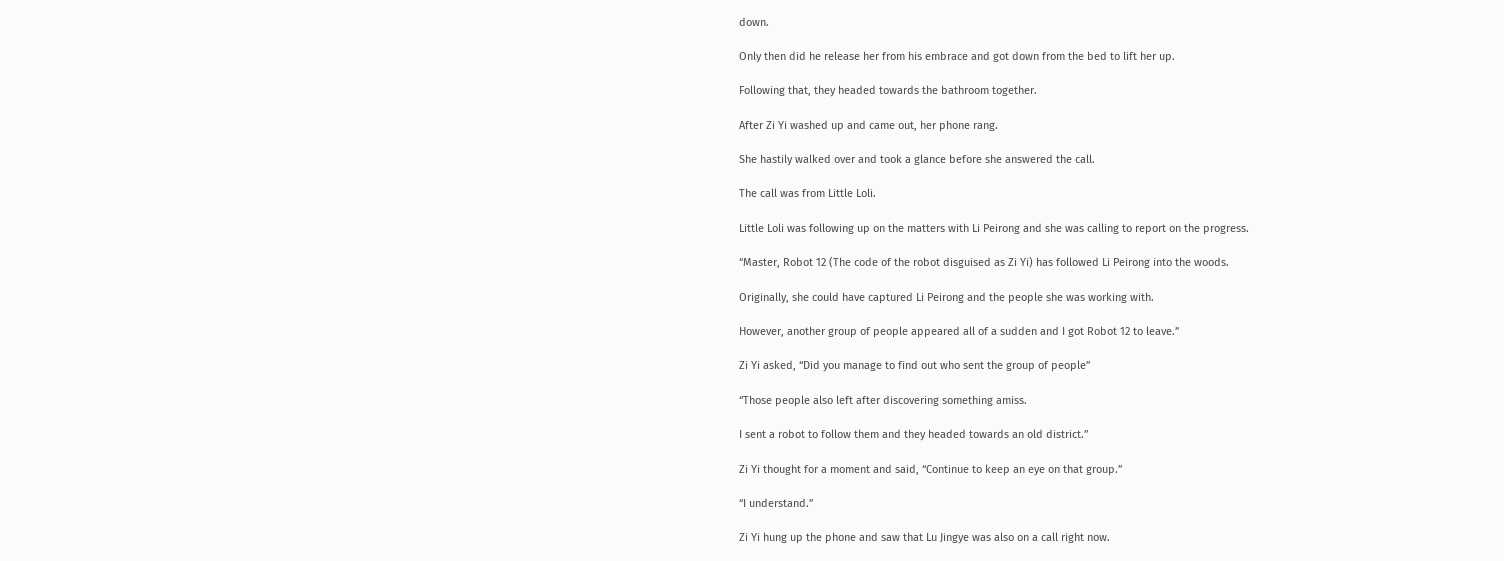down.

Only then did he release her from his embrace and got down from the bed to lift her up.

Following that, they headed towards the bathroom together.

After Zi Yi washed up and came out, her phone rang.

She hastily walked over and took a glance before she answered the call.

The call was from Little Loli.

Little Loli was following up on the matters with Li Peirong and she was calling to report on the progress.

“Master, Robot 12 (The code of the robot disguised as Zi Yi) has followed Li Peirong into the woods.

Originally, she could have captured Li Peirong and the people she was working with.

However, another group of people appeared all of a sudden and I got Robot 12 to leave.”

Zi Yi asked, “Did you manage to find out who sent the group of people”

“Those people also left after discovering something amiss.

I sent a robot to follow them and they headed towards an old district.”

Zi Yi thought for a moment and said, “Continue to keep an eye on that group.”

“I understand.”

Zi Yi hung up the phone and saw that Lu Jingye was also on a call right now.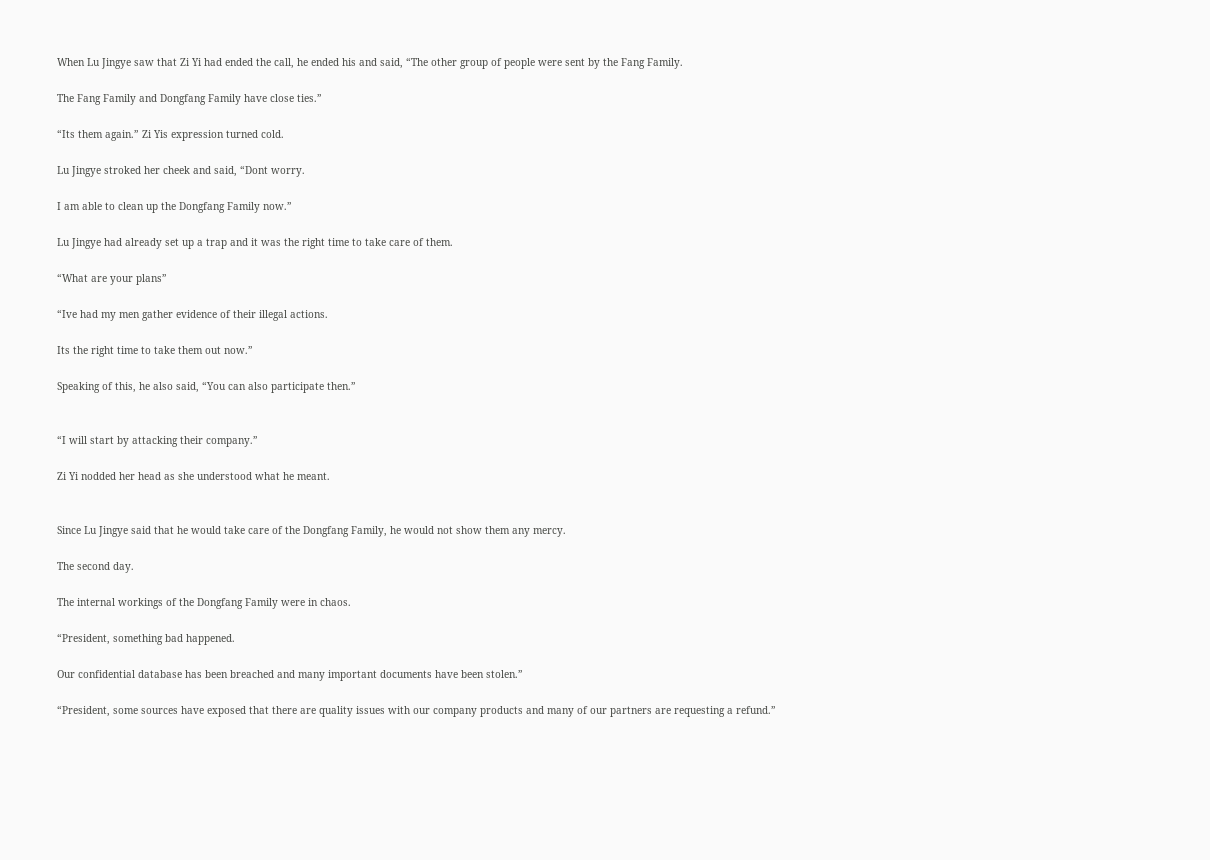When Lu Jingye saw that Zi Yi had ended the call, he ended his and said, “The other group of people were sent by the Fang Family.

The Fang Family and Dongfang Family have close ties.”

“Its them again.” Zi Yis expression turned cold.

Lu Jingye stroked her cheek and said, “Dont worry.

I am able to clean up the Dongfang Family now.”

Lu Jingye had already set up a trap and it was the right time to take care of them.

“What are your plans”

“Ive had my men gather evidence of their illegal actions.

Its the right time to take them out now.”

Speaking of this, he also said, “You can also participate then.”


“I will start by attacking their company.”

Zi Yi nodded her head as she understood what he meant.


Since Lu Jingye said that he would take care of the Dongfang Family, he would not show them any mercy.

The second day.

The internal workings of the Dongfang Family were in chaos.

“President, something bad happened.

Our confidential database has been breached and many important documents have been stolen.”

“President, some sources have exposed that there are quality issues with our company products and many of our partners are requesting a refund.”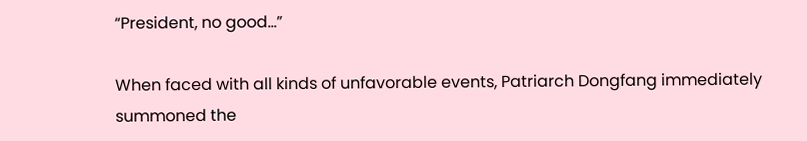“President, no good…”

When faced with all kinds of unfavorable events, Patriarch Dongfang immediately summoned the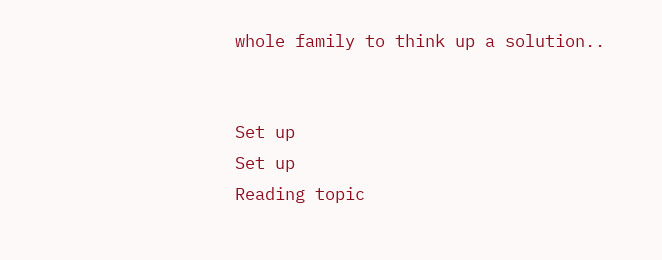whole family to think up a solution..


Set up
Set up
Reading topic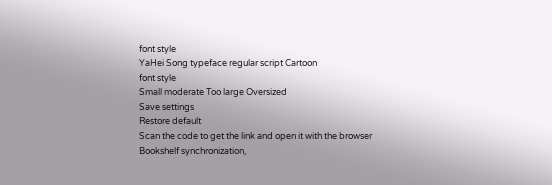font style
YaHei Song typeface regular script Cartoon
font style
Small moderate Too large Oversized
Save settings
Restore default
Scan the code to get the link and open it with the browser
Bookshelf synchronization,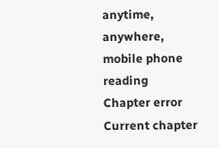anytime, anywhere, mobile phone reading
Chapter error
Current chapter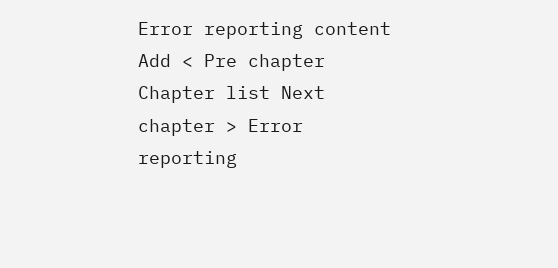Error reporting content
Add < Pre chapter Chapter list Next chapter > Error reporting